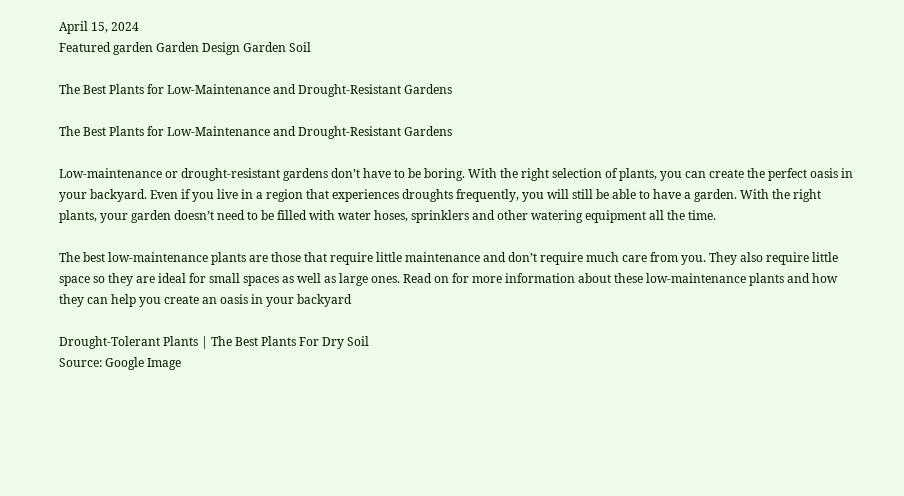April 15, 2024
Featured garden Garden Design Garden Soil

The Best Plants for Low-Maintenance and Drought-Resistant Gardens

The Best Plants for Low-Maintenance and Drought-Resistant Gardens

Low-maintenance or drought-resistant gardens don’t have to be boring. With the right selection of plants, you can create the perfect oasis in your backyard. Even if you live in a region that experiences droughts frequently, you will still be able to have a garden. With the right plants, your garden doesn’t need to be filled with water hoses, sprinklers and other watering equipment all the time.

The best low-maintenance plants are those that require little maintenance and don’t require much care from you. They also require little space so they are ideal for small spaces as well as large ones. Read on for more information about these low-maintenance plants and how they can help you create an oasis in your backyard

Drought-Tolerant Plants | The Best Plants For Dry Soil
Source: Google Image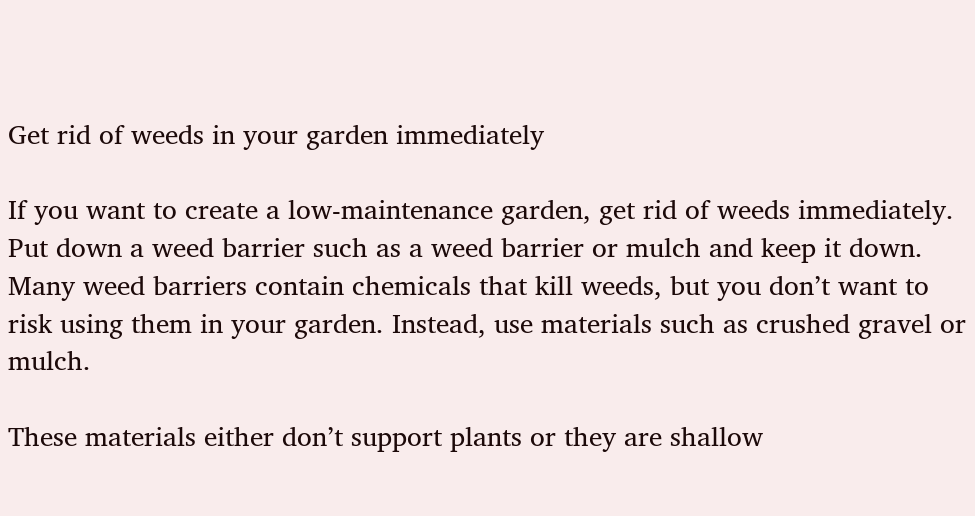Get rid of weeds in your garden immediately

If you want to create a low-maintenance garden, get rid of weeds immediately. Put down a weed barrier such as a weed barrier or mulch and keep it down. Many weed barriers contain chemicals that kill weeds, but you don’t want to risk using them in your garden. Instead, use materials such as crushed gravel or mulch.

These materials either don’t support plants or they are shallow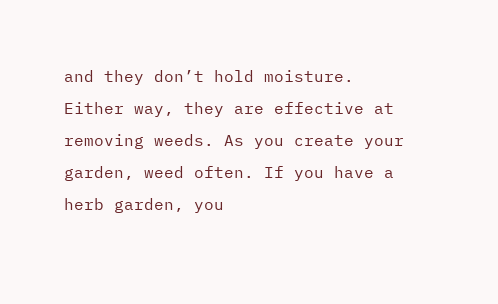and they don’t hold moisture. Either way, they are effective at removing weeds. As you create your garden, weed often. If you have a herb garden, you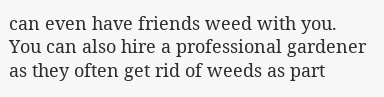can even have friends weed with you. You can also hire a professional gardener as they often get rid of weeds as part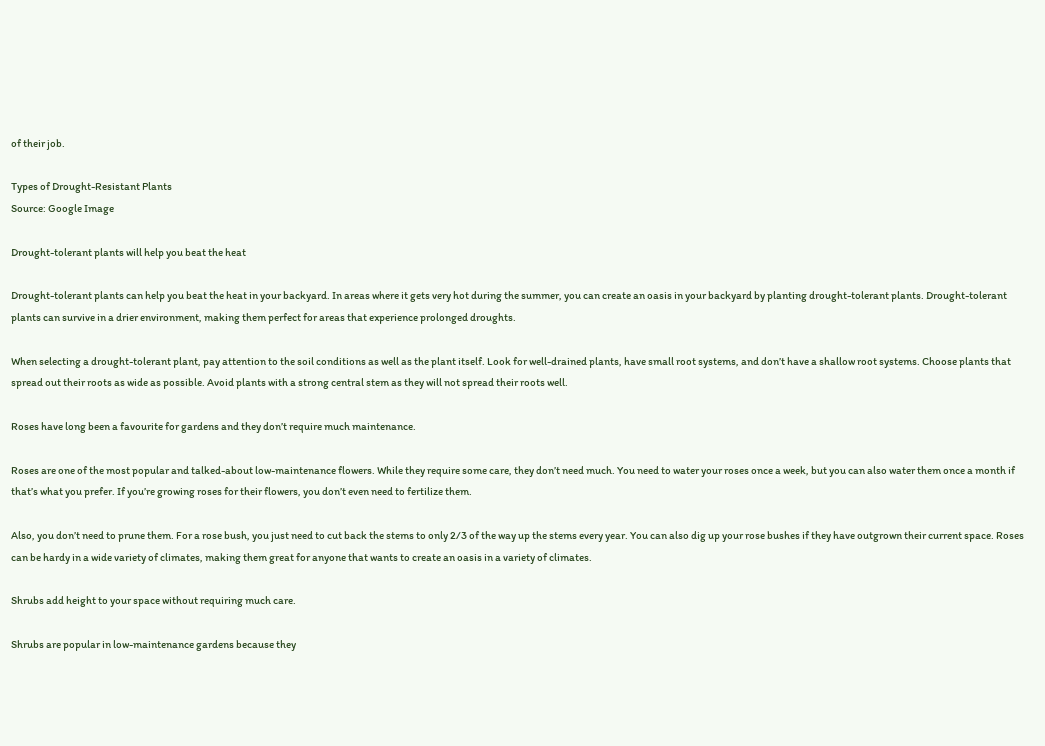of their job.

Types of Drought-Resistant Plants
Source: Google Image

Drought-tolerant plants will help you beat the heat

Drought-tolerant plants can help you beat the heat in your backyard. In areas where it gets very hot during the summer, you can create an oasis in your backyard by planting drought-tolerant plants. Drought-tolerant plants can survive in a drier environment, making them perfect for areas that experience prolonged droughts.

When selecting a drought-tolerant plant, pay attention to the soil conditions as well as the plant itself. Look for well-drained plants, have small root systems, and don’t have a shallow root systems. Choose plants that spread out their roots as wide as possible. Avoid plants with a strong central stem as they will not spread their roots well.

Roses have long been a favourite for gardens and they don’t require much maintenance.

Roses are one of the most popular and talked-about low-maintenance flowers. While they require some care, they don’t need much. You need to water your roses once a week, but you can also water them once a month if that’s what you prefer. If you’re growing roses for their flowers, you don’t even need to fertilize them.

Also, you don’t need to prune them. For a rose bush, you just need to cut back the stems to only 2/3 of the way up the stems every year. You can also dig up your rose bushes if they have outgrown their current space. Roses can be hardy in a wide variety of climates, making them great for anyone that wants to create an oasis in a variety of climates.

Shrubs add height to your space without requiring much care.

Shrubs are popular in low-maintenance gardens because they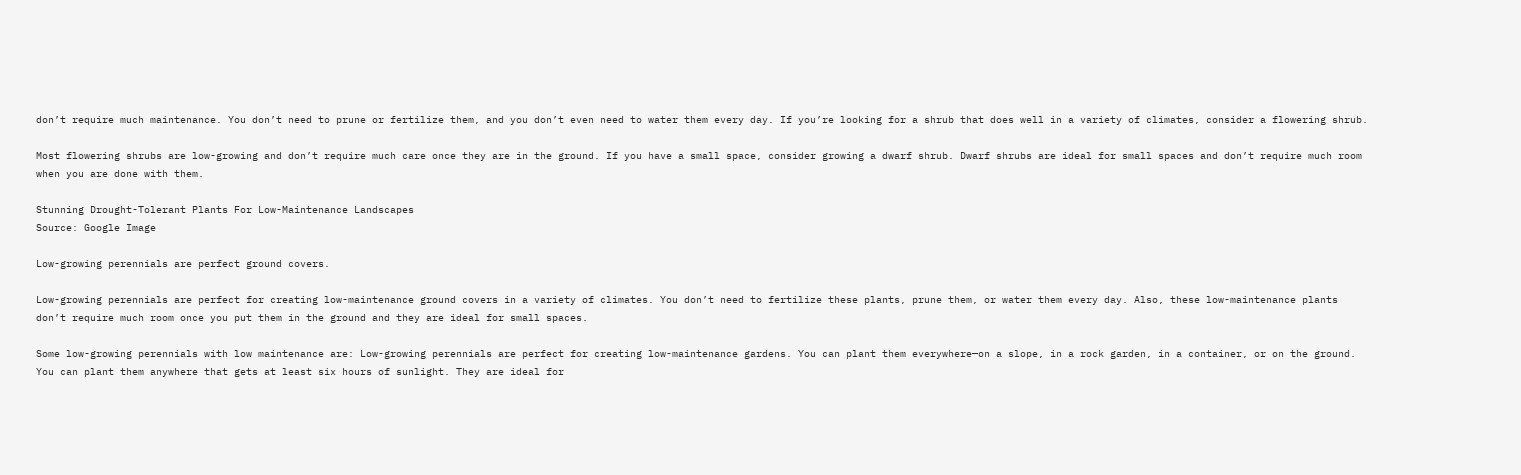don’t require much maintenance. You don’t need to prune or fertilize them, and you don’t even need to water them every day. If you’re looking for a shrub that does well in a variety of climates, consider a flowering shrub.

Most flowering shrubs are low-growing and don’t require much care once they are in the ground. If you have a small space, consider growing a dwarf shrub. Dwarf shrubs are ideal for small spaces and don’t require much room when you are done with them.

Stunning Drought-Tolerant Plants For Low-Maintenance Landscapes
Source: Google Image

Low-growing perennials are perfect ground covers.

Low-growing perennials are perfect for creating low-maintenance ground covers in a variety of climates. You don’t need to fertilize these plants, prune them, or water them every day. Also, these low-maintenance plants don’t require much room once you put them in the ground and they are ideal for small spaces.

Some low-growing perennials with low maintenance are: Low-growing perennials are perfect for creating low-maintenance gardens. You can plant them everywhere—on a slope, in a rock garden, in a container, or on the ground. You can plant them anywhere that gets at least six hours of sunlight. They are ideal for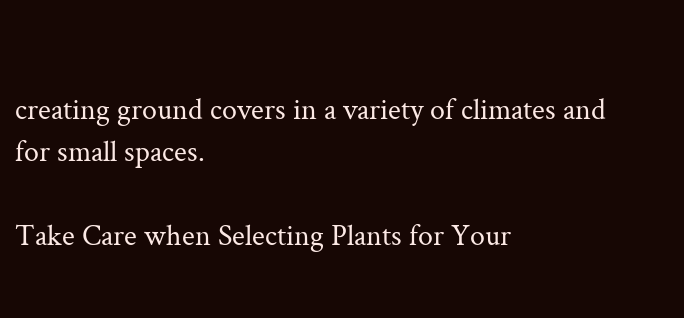creating ground covers in a variety of climates and for small spaces.

Take Care when Selecting Plants for Your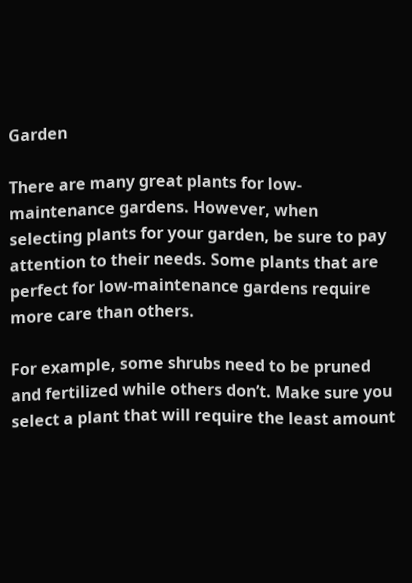Garden

There are many great plants for low-maintenance gardens. However, when selecting plants for your garden, be sure to pay attention to their needs. Some plants that are perfect for low-maintenance gardens require more care than others.

For example, some shrubs need to be pruned and fertilized while others don’t. Make sure you select a plant that will require the least amount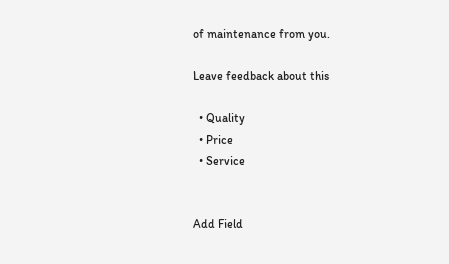of maintenance from you.

Leave feedback about this

  • Quality
  • Price
  • Service


Add Field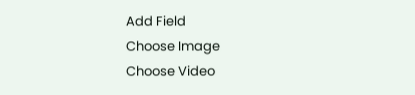Add Field
Choose Image
Choose Video